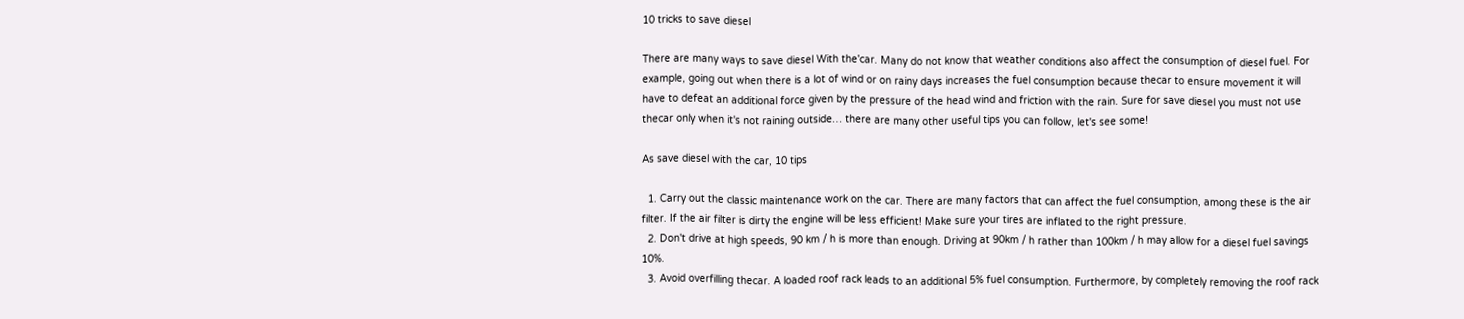10 tricks to save diesel

There are many ways to save diesel With the'car. Many do not know that weather conditions also affect the consumption of diesel fuel. For example, going out when there is a lot of wind or on rainy days increases the fuel consumption because thecar to ensure movement it will have to defeat an additional force given by the pressure of the head wind and friction with the rain. Sure for save diesel you must not use thecar only when it's not raining outside… there are many other useful tips you can follow, let's see some!

As save diesel with the car, 10 tips

  1. Carry out the classic maintenance work on the car. There are many factors that can affect the fuel consumption, among these is the air filter. If the air filter is dirty the engine will be less efficient! Make sure your tires are inflated to the right pressure.
  2. Don't drive at high speeds, 90 km / h is more than enough. Driving at 90km / h rather than 100km / h may allow for a diesel fuel savings 10%.
  3. Avoid overfilling thecar. A loaded roof rack leads to an additional 5% fuel consumption. Furthermore, by completely removing the roof rack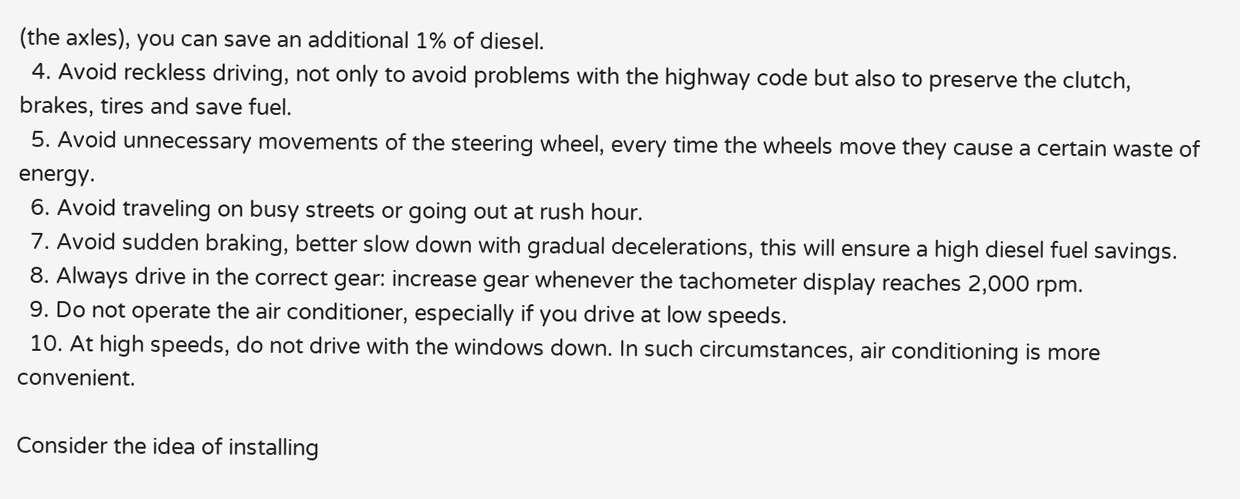(the axles), you can save an additional 1% of diesel.
  4. Avoid reckless driving, not only to avoid problems with the highway code but also to preserve the clutch, brakes, tires and save fuel.
  5. Avoid unnecessary movements of the steering wheel, every time the wheels move they cause a certain waste of energy.
  6. Avoid traveling on busy streets or going out at rush hour.
  7. Avoid sudden braking, better slow down with gradual decelerations, this will ensure a high diesel fuel savings.
  8. Always drive in the correct gear: increase gear whenever the tachometer display reaches 2,000 rpm.
  9. Do not operate the air conditioner, especially if you drive at low speeds.
  10. At high speeds, do not drive with the windows down. In such circumstances, air conditioning is more convenient.

Consider the idea of installing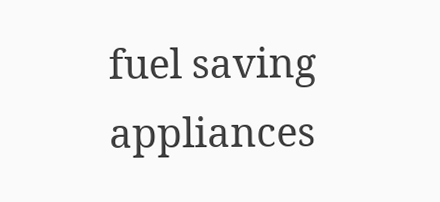fuel saving appliances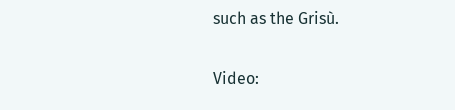such as the Grisù.

Video: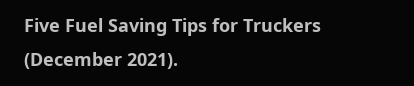Five Fuel Saving Tips for Truckers (December 2021).